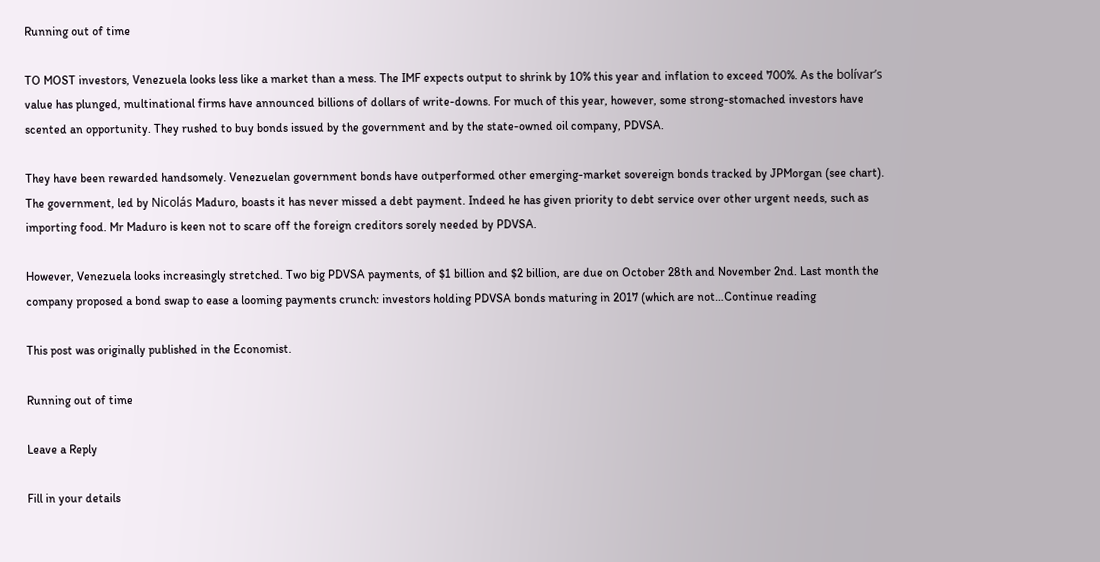Running out of time

TO MOST investors, Venezuela looks less like a market than a mess. The IMF expects output to shrink by 10% this year and inflation to exceed 700%. As the bolívar’s value has plunged, multinational firms have announced billions of dollars of write-downs. For much of this year, however, some strong-stomached investors have scented an opportunity. They rushed to buy bonds issued by the government and by the state-owned oil company, PDVSA.

They have been rewarded handsomely. Venezuelan government bonds have outperformed other emerging-market sovereign bonds tracked by JPMorgan (see chart). The government, led by Nicolás Maduro, boasts it has never missed a debt payment. Indeed he has given priority to debt service over other urgent needs, such as importing food. Mr Maduro is keen not to scare off the foreign creditors sorely needed by PDVSA.

However, Venezuela looks increasingly stretched. Two big PDVSA payments, of $1 billion and $2 billion, are due on October 28th and November 2nd. Last month the company proposed a bond swap to ease a looming payments crunch: investors holding PDVSA bonds maturing in 2017 (which are not…Continue reading

This post was originally published in the Economist.

Running out of time

Leave a Reply

Fill in your details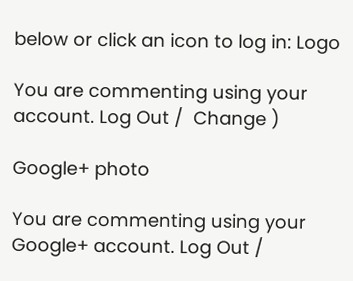below or click an icon to log in: Logo

You are commenting using your account. Log Out /  Change )

Google+ photo

You are commenting using your Google+ account. Log Out /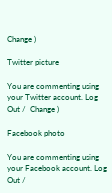Change )

Twitter picture

You are commenting using your Twitter account. Log Out /  Change )

Facebook photo

You are commenting using your Facebook account. Log Out /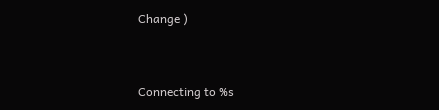Change )


Connecting to %s